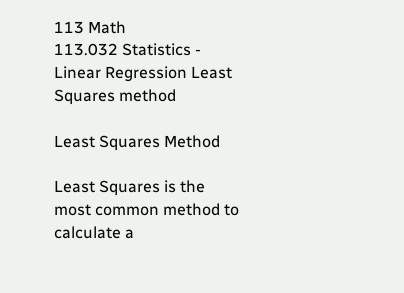113 Math
113.032 Statistics - Linear Regression Least Squares method

Least Squares Method

Least Squares is the most common method to calculate a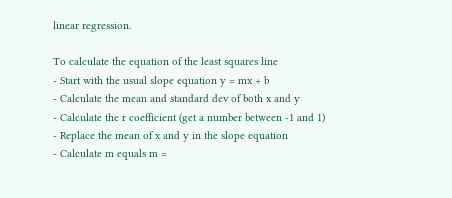linear regression.

To calculate the equation of the least squares line
- Start with the usual slope equation y = mx + b
- Calculate the mean and standard dev of both x and y
- Calculate the r coefficient (get a number between -1 and 1)
- Replace the mean of x and y in the slope equation
- Calculate m equals m =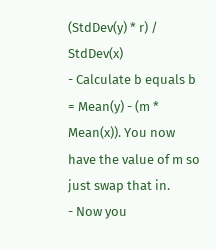(StdDev(y) * r) / StdDev(x)
- Calculate b equals b = Mean(y) - (m * Mean(x)). You now have the value of m so just swap that in.
- Now you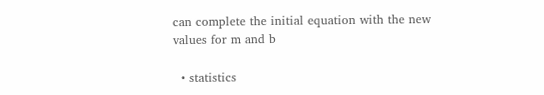can complete the initial equation with the new values for m and b

  • statistics